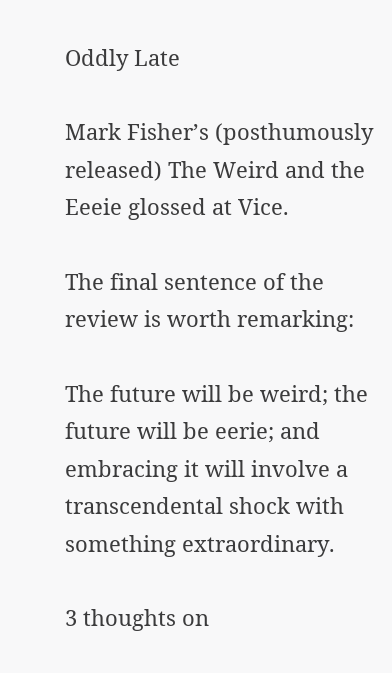Oddly Late

Mark Fisher’s (posthumously released) The Weird and the Eeeie glossed at Vice.

The final sentence of the review is worth remarking:

The future will be weird; the future will be eerie; and embracing it will involve a transcendental shock with something extraordinary.

3 thoughts on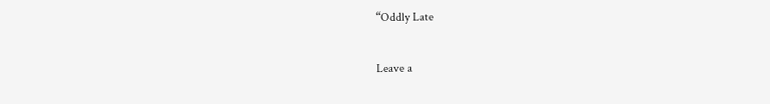“Oddly Late

Leave a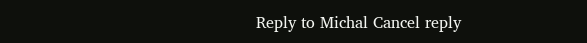Reply to Michal Cancel reply